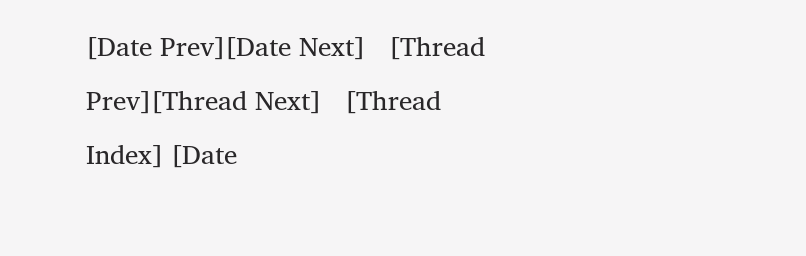[Date Prev][Date Next]   [Thread Prev][Thread Next]   [Thread Index] [Date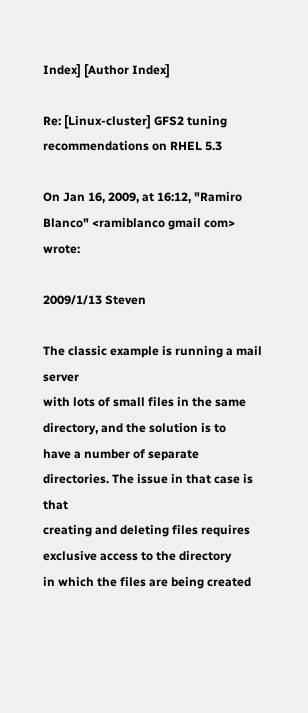Index] [Author Index]

Re: [Linux-cluster] GFS2 tuning recommendations on RHEL 5.3

On Jan 16, 2009, at 16:12, "Ramiro Blanco" <ramiblanco gmail com> wrote:

2009/1/13 Steven

The classic example is running a mail server
with lots of small files in the same directory, and the solution is to
have a number of separate directories. The issue in that case is that
creating and deleting files requires exclusive access to the directory
in which the files are being created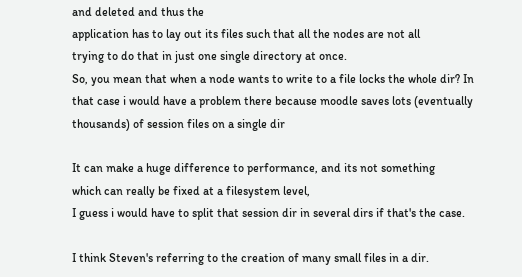and deleted and thus the
application has to lay out its files such that all the nodes are not all
trying to do that in just one single directory at once.
So, you mean that when a node wants to write to a file locks the whole dir? In that case i would have a problem there because moodle saves lots (eventually thousands) of session files on a single dir

It can make a huge difference to performance, and its not something
which can really be fixed at a filesystem level,
I guess i would have to split that session dir in several dirs if that's the case.

I think Steven's referring to the creation of many small files in a dir.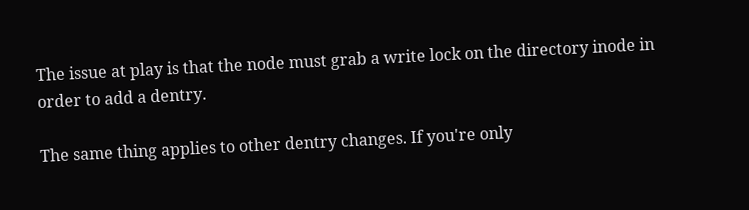The issue at play is that the node must grab a write lock on the directory inode in order to add a dentry.

The same thing applies to other dentry changes. If you're only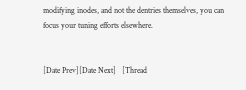modifying inodes, and not the dentries themselves, you can focus your tuning efforts elsewhere.


[Date Prev][Date Next]   [Thread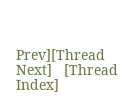Prev][Thread Next]   [Thread Index]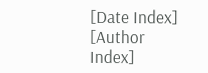[Date Index] [Author Index]